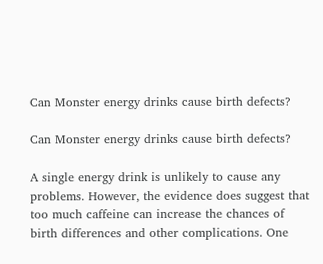Can Monster energy drinks cause birth defects?

Can Monster energy drinks cause birth defects?

A single energy drink is unlikely to cause any problems. However, the evidence does suggest that too much caffeine can increase the chances of birth differences and other complications. One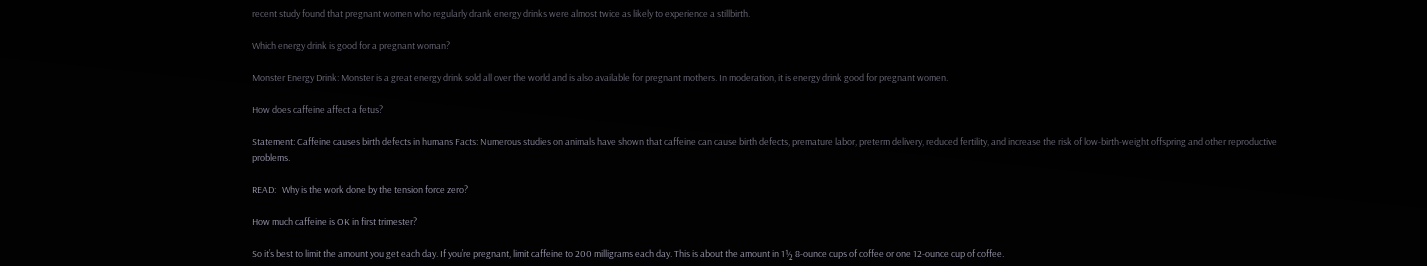recent study found that pregnant women who regularly drank energy drinks were almost twice as likely to experience a stillbirth.

Which energy drink is good for a pregnant woman?

Monster Energy Drink: Monster is a great energy drink sold all over the world and is also available for pregnant mothers. In moderation, it is energy drink good for pregnant women.

How does caffeine affect a fetus?

Statement: Caffeine causes birth defects in humans Facts: Numerous studies on animals have shown that caffeine can cause birth defects, premature labor, preterm delivery, reduced fertility, and increase the risk of low-birth-weight offspring and other reproductive problems.

READ:   Why is the work done by the tension force zero?

How much caffeine is OK in first trimester?

So it’s best to limit the amount you get each day. If you’re pregnant, limit caffeine to 200 milligrams each day. This is about the amount in 1½ 8-ounce cups of coffee or one 12-ounce cup of coffee.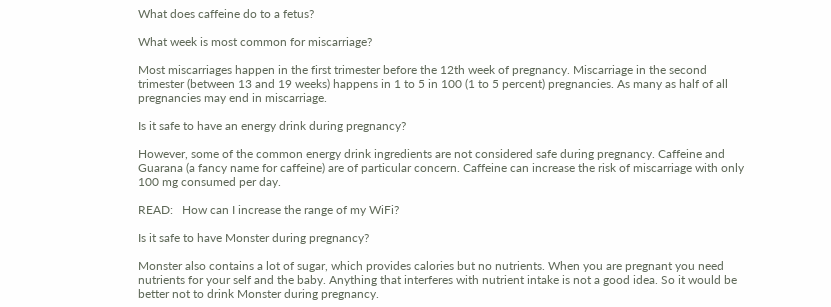What does caffeine do to a fetus?

What week is most common for miscarriage?

Most miscarriages happen in the first trimester before the 12th week of pregnancy. Miscarriage in the second trimester (between 13 and 19 weeks) happens in 1 to 5 in 100 (1 to 5 percent) pregnancies. As many as half of all pregnancies may end in miscarriage.

Is it safe to have an energy drink during pregnancy?

However, some of the common energy drink ingredients are not considered safe during pregnancy. Caffeine and Guarana (a fancy name for caffeine) are of particular concern. Caffeine can increase the risk of miscarriage with only 100 mg consumed per day.

READ:   How can I increase the range of my WiFi?

Is it safe to have Monster during pregnancy?

Monster also contains a lot of sugar, which provides calories but no nutrients. When you are pregnant you need nutrients for your self and the baby. Anything that interferes with nutrient intake is not a good idea. So it would be better not to drink Monster during pregnancy.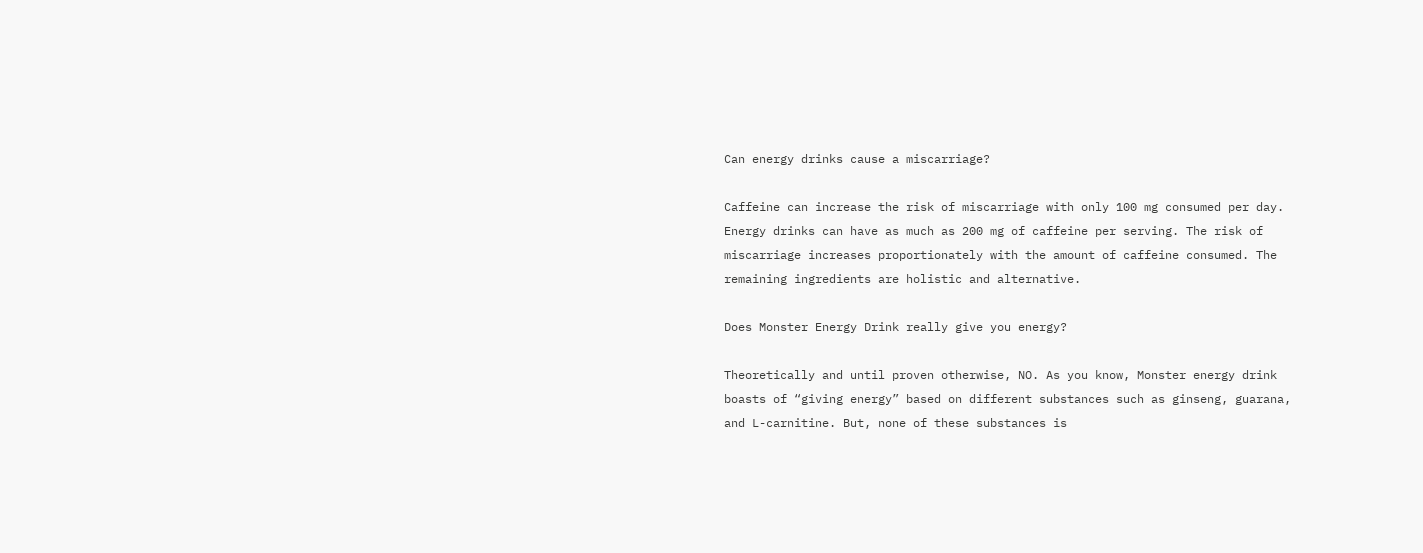Can energy drinks cause a miscarriage?

Caffeine can increase the risk of miscarriage with only 100 mg consumed per day. Energy drinks can have as much as 200 mg of caffeine per serving. The risk of miscarriage increases proportionately with the amount of caffeine consumed. The remaining ingredients are holistic and alternative.

Does Monster Energy Drink really give you energy?

Theoretically and until proven otherwise, NO. As you know, Monster energy drink boasts of “giving energy” based on different substances such as ginseng, guarana, and L-carnitine. But, none of these substances is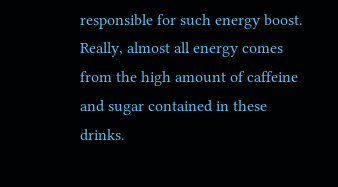responsible for such energy boost. Really, almost all energy comes from the high amount of caffeine and sugar contained in these drinks.